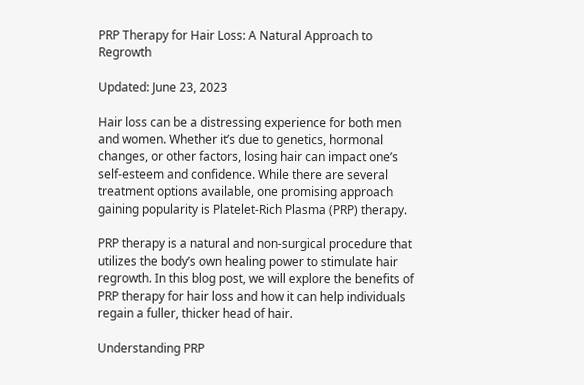PRP Therapy for Hair Loss: A Natural Approach to Regrowth

Updated: June 23, 2023

Hair loss can be a distressing experience for both men and women. Whether it’s due to genetics, hormonal changes, or other factors, losing hair can impact one’s self-esteem and confidence. While there are several treatment options available, one promising approach gaining popularity is Platelet-Rich Plasma (PRP) therapy.

PRP therapy is a natural and non-surgical procedure that utilizes the body’s own healing power to stimulate hair regrowth. In this blog post, we will explore the benefits of PRP therapy for hair loss and how it can help individuals regain a fuller, thicker head of hair.

Understanding PRP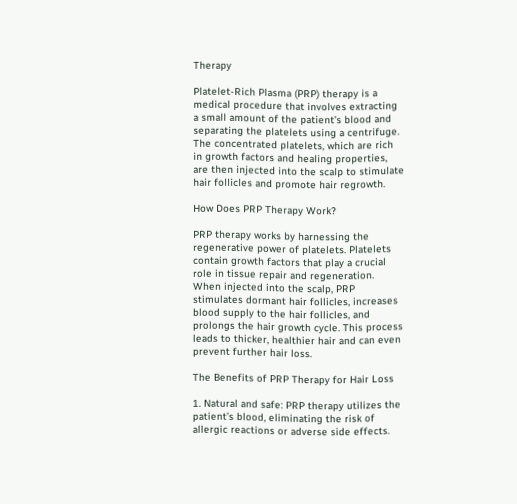Therapy

Platelet-Rich Plasma (PRP) therapy is a medical procedure that involves extracting a small amount of the patient’s blood and separating the platelets using a centrifuge. The concentrated platelets, which are rich in growth factors and healing properties, are then injected into the scalp to stimulate hair follicles and promote hair regrowth.

How Does PRP Therapy Work?

PRP therapy works by harnessing the regenerative power of platelets. Platelets contain growth factors that play a crucial role in tissue repair and regeneration. When injected into the scalp, PRP stimulates dormant hair follicles, increases blood supply to the hair follicles, and prolongs the hair growth cycle. This process leads to thicker, healthier hair and can even prevent further hair loss.

The Benefits of PRP Therapy for Hair Loss

1. Natural and safe: PRP therapy utilizes the patient’s blood, eliminating the risk of allergic reactions or adverse side effects.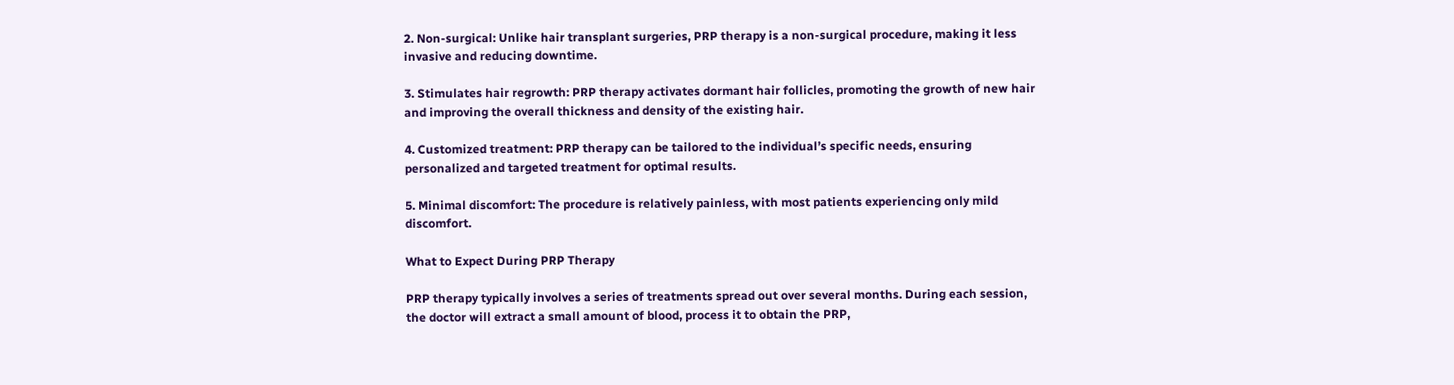2. Non-surgical: Unlike hair transplant surgeries, PRP therapy is a non-surgical procedure, making it less invasive and reducing downtime.

3. Stimulates hair regrowth: PRP therapy activates dormant hair follicles, promoting the growth of new hair and improving the overall thickness and density of the existing hair.

4. Customized treatment: PRP therapy can be tailored to the individual’s specific needs, ensuring personalized and targeted treatment for optimal results.

5. Minimal discomfort: The procedure is relatively painless, with most patients experiencing only mild discomfort.

What to Expect During PRP Therapy

PRP therapy typically involves a series of treatments spread out over several months. During each session, the doctor will extract a small amount of blood, process it to obtain the PRP,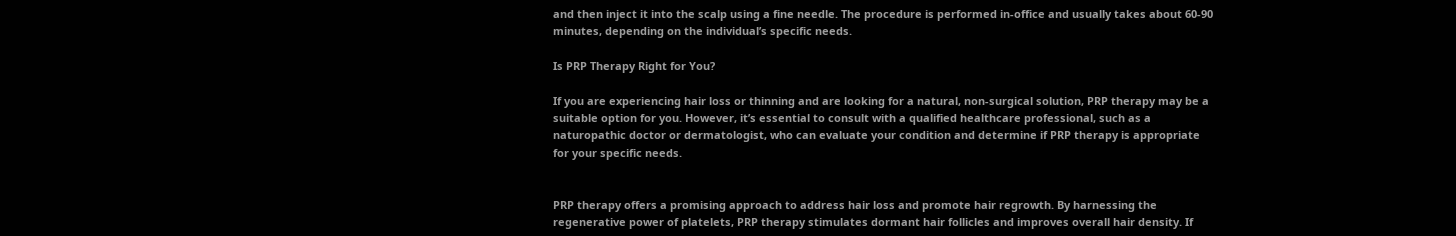and then inject it into the scalp using a fine needle. The procedure is performed in-office and usually takes about 60-90 minutes, depending on the individual’s specific needs.

Is PRP Therapy Right for You?

If you are experiencing hair loss or thinning and are looking for a natural, non-surgical solution, PRP therapy may be a suitable option for you. However, it’s essential to consult with a qualified healthcare professional, such as a naturopathic doctor or dermatologist, who can evaluate your condition and determine if PRP therapy is appropriate for your specific needs.


PRP therapy offers a promising approach to address hair loss and promote hair regrowth. By harnessing the regenerative power of platelets, PRP therapy stimulates dormant hair follicles and improves overall hair density. If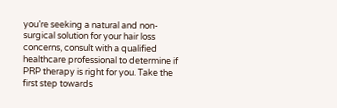you’re seeking a natural and non-surgical solution for your hair loss concerns, consult with a qualified healthcare professional to determine if PRP therapy is right for you. Take the first step towards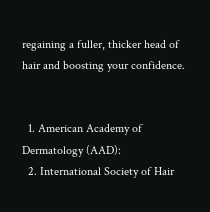regaining a fuller, thicker head of hair and boosting your confidence.


  1. American Academy of Dermatology (AAD):
  2. International Society of Hair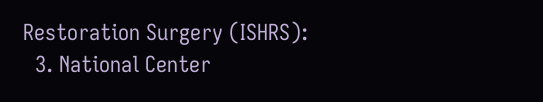Restoration Surgery (ISHRS):
  3. National Center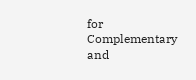for Complementary and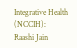Integrative Health (NCCIH):
Raashi Jain